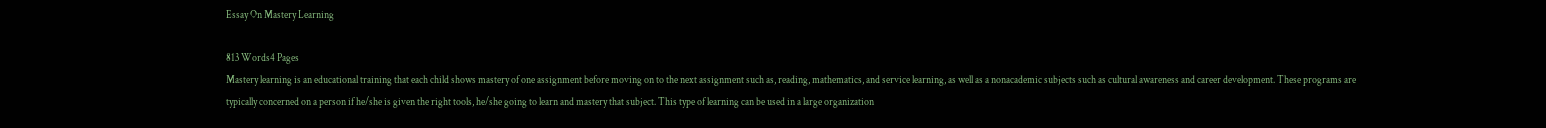Essay On Mastery Learning

813 Words4 Pages
Mastery learning is an educational training that each child shows mastery of one assignment before moving on to the next assignment such as, reading, mathematics, and service learning, as well as a nonacademic subjects such as cultural awareness and career development. These programs are typically concerned on a person if he/she is given the right tools, he/she going to learn and mastery that subject. This type of learning can be used in a large organization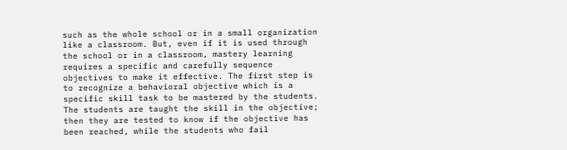such as the whole school or in a small organization like a classroom. But, even if it is used through the school or in a classroom, mastery learning requires a specific and carefully sequence objectives to make it effective. The first step is to recognize a behavioral objective which is a specific skill task to be mastered by the students. The students are taught the skill in the objective; then they are tested to know if the objective has been reached, while the students who fail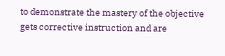to demonstrate the mastery of the objective gets corrective instruction and are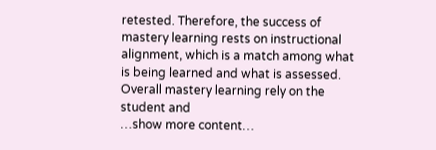retested. Therefore, the success of mastery learning rests on instructional alignment, which is a match among what is being learned and what is assessed.
Overall mastery learning rely on the student and
…show more content…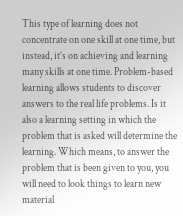This type of learning does not concentrate on one skill at one time, but instead, it’s on achieving and learning many skills at one time. Problem-based learning allows students to discover answers to the real life problems. Is it also a learning setting in which the problem that is asked will determine the learning. Which means, to answer the problem that is been given to you, you will need to look things to learn new material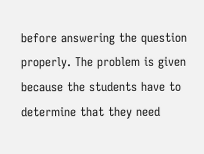before answering the question properly. The problem is given because the students have to determine that they need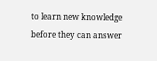to learn new knowledge before they can answer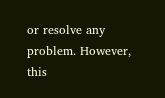or resolve any problem. However, this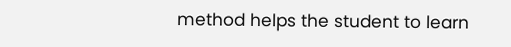method helps the student to learn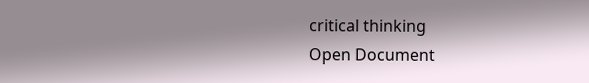critical thinking
Open Document